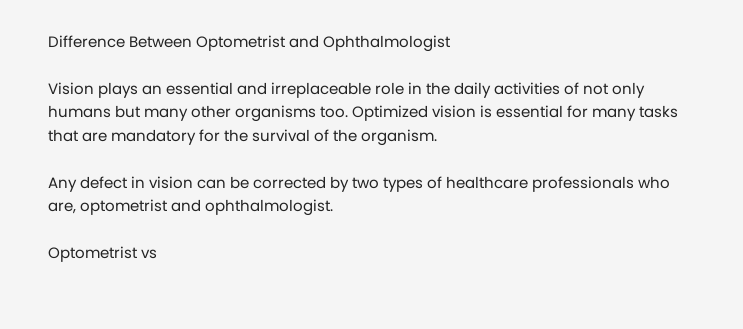Difference Between Optometrist and Ophthalmologist

Vision plays an essential and irreplaceable role in the daily activities of not only humans but many other organisms too. Optimized vision is essential for many tasks that are mandatory for the survival of the organism.

Any defect in vision can be corrected by two types of healthcare professionals who are, optometrist and ophthalmologist.

Optometrist vs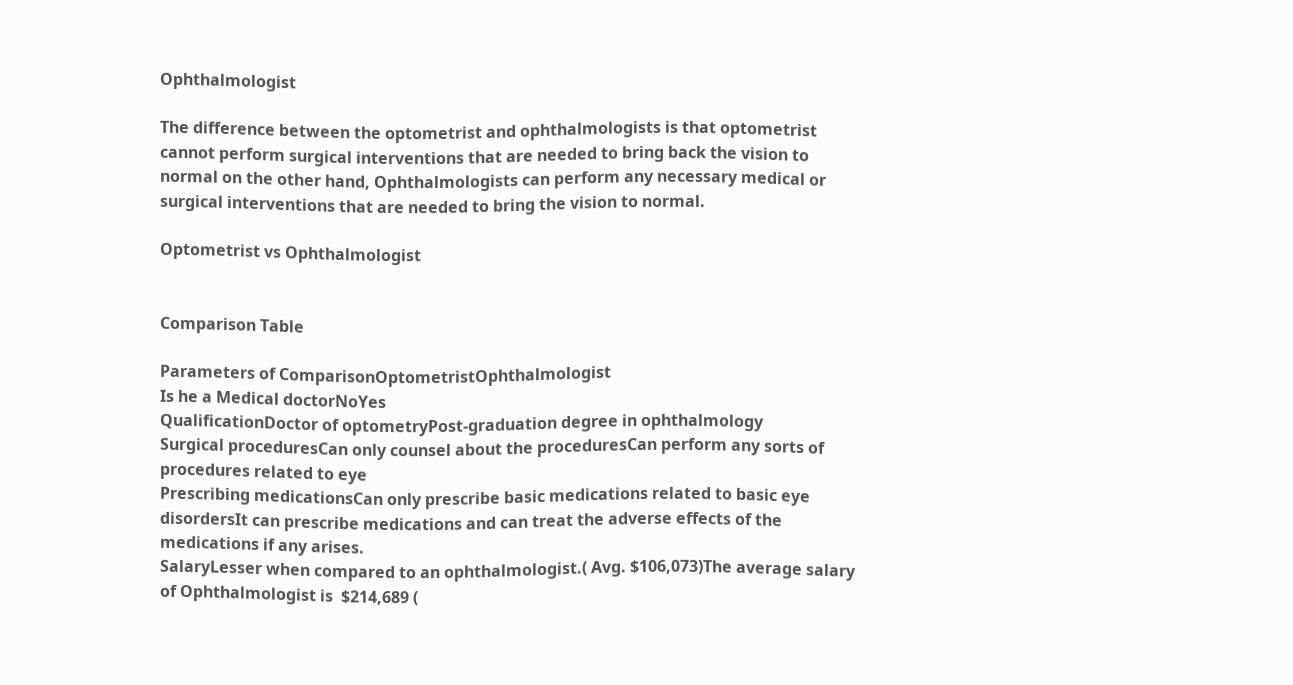Ophthalmologist

The difference between the optometrist and ophthalmologists is that optometrist cannot perform surgical interventions that are needed to bring back the vision to normal on the other hand, Ophthalmologists can perform any necessary medical or surgical interventions that are needed to bring the vision to normal.

Optometrist vs Ophthalmologist


Comparison Table

Parameters of ComparisonOptometristOphthalmologist
Is he a Medical doctorNoYes
QualificationDoctor of optometryPost-graduation degree in ophthalmology
Surgical proceduresCan only counsel about the proceduresCan perform any sorts of procedures related to eye
Prescribing medicationsCan only prescribe basic medications related to basic eye disordersIt can prescribe medications and can treat the adverse effects of the medications if any arises.
SalaryLesser when compared to an ophthalmologist.( Avg. $106,073)The average salary of Ophthalmologist is  $214,689 (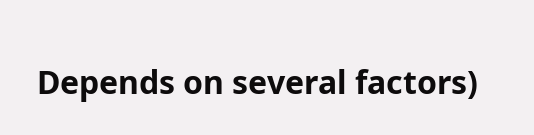Depends on several factors)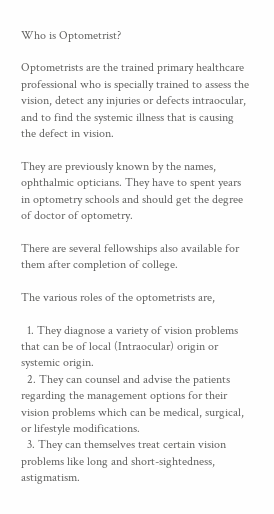Who is Optometrist?

Optometrists are the trained primary healthcare professional who is specially trained to assess the vision, detect any injuries or defects intraocular, and to find the systemic illness that is causing the defect in vision.

They are previously known by the names, ophthalmic opticians. They have to spent years in optometry schools and should get the degree of doctor of optometry.

There are several fellowships also available for them after completion of college.

The various roles of the optometrists are,

  1. They diagnose a variety of vision problems that can be of local (Intraocular) origin or systemic origin.
  2. They can counsel and advise the patients regarding the management options for their vision problems which can be medical, surgical, or lifestyle modifications.
  3. They can themselves treat certain vision problems like long and short-sightedness, astigmatism.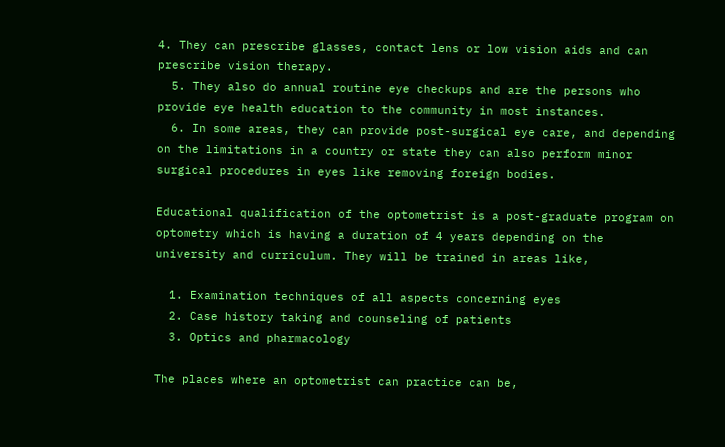4. They can prescribe glasses, contact lens or low vision aids and can prescribe vision therapy.
  5. They also do annual routine eye checkups and are the persons who provide eye health education to the community in most instances.
  6. In some areas, they can provide post-surgical eye care, and depending on the limitations in a country or state they can also perform minor surgical procedures in eyes like removing foreign bodies.

Educational qualification of the optometrist is a post-graduate program on optometry which is having a duration of 4 years depending on the university and curriculum. They will be trained in areas like,

  1. Examination techniques of all aspects concerning eyes
  2. Case history taking and counseling of patients
  3. Optics and pharmacology

The places where an optometrist can practice can be,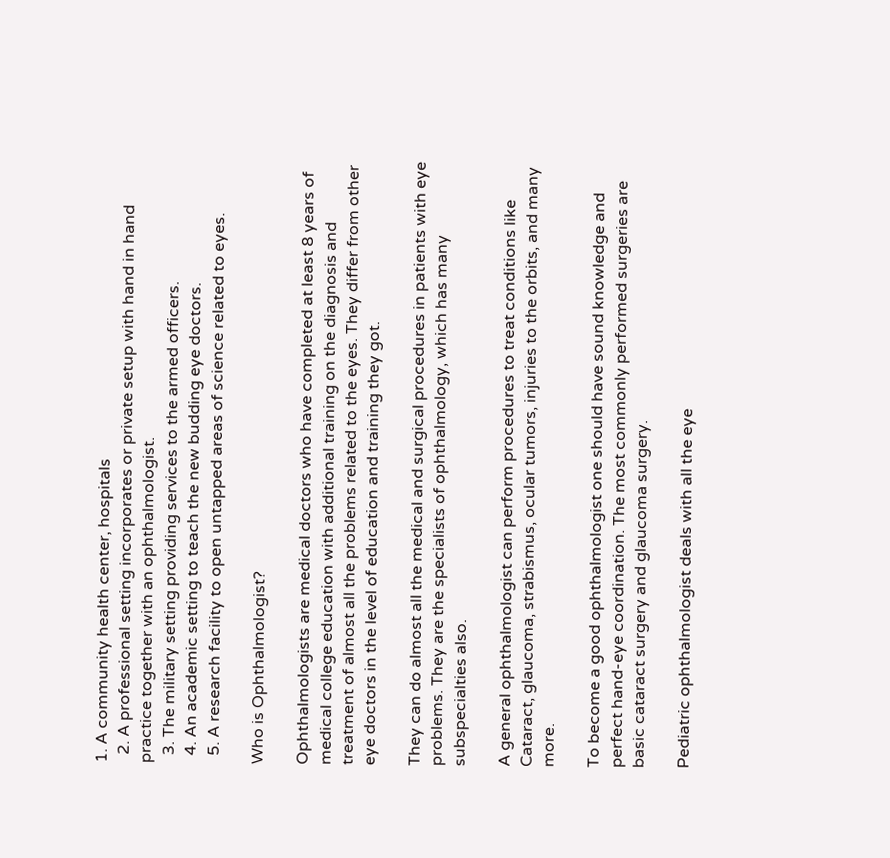1. A community health center, hospitals
  2. A professional setting incorporates or private setup with hand in hand practice together with an ophthalmologist.
  3. The military setting providing services to the armed officers.
  4. An academic setting to teach the new budding eye doctors.
  5. A research facility to open untapped areas of science related to eyes.

Who is Ophthalmologist?

Ophthalmologists are medical doctors who have completed at least 8 years of medical college education with additional training on the diagnosis and treatment of almost all the problems related to the eyes. They differ from other eye doctors in the level of education and training they got.

They can do almost all the medical and surgical procedures in patients with eye problems. They are the specialists of ophthalmology, which has many subspecialties also.

A general ophthalmologist can perform procedures to treat conditions like Cataract, glaucoma, strabismus, ocular tumors, injuries to the orbits, and many more.

To become a good ophthalmologist one should have sound knowledge and perfect hand-eye coordination. The most commonly performed surgeries are basic cataract surgery and glaucoma surgery.

Pediatric ophthalmologist deals with all the eye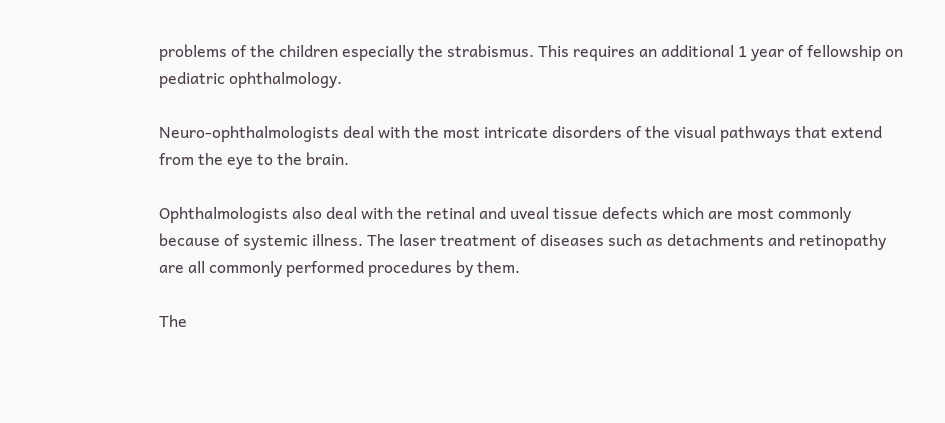problems of the children especially the strabismus. This requires an additional 1 year of fellowship on pediatric ophthalmology.

Neuro-ophthalmologists deal with the most intricate disorders of the visual pathways that extend from the eye to the brain.

Ophthalmologists also deal with the retinal and uveal tissue defects which are most commonly because of systemic illness. The laser treatment of diseases such as detachments and retinopathy are all commonly performed procedures by them.

The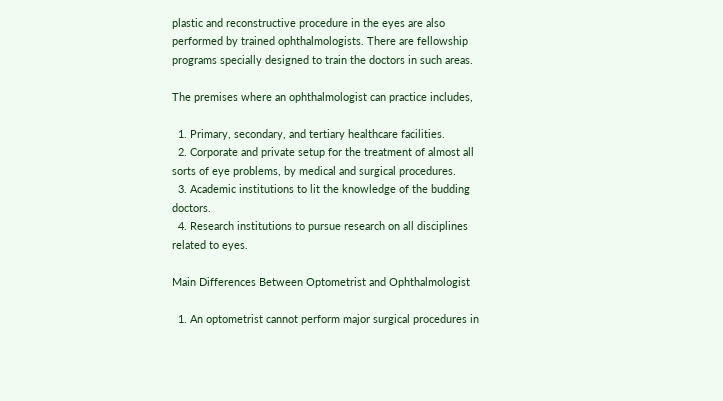plastic and reconstructive procedure in the eyes are also performed by trained ophthalmologists. There are fellowship programs specially designed to train the doctors in such areas.

The premises where an ophthalmologist can practice includes,

  1. Primary, secondary, and tertiary healthcare facilities.
  2. Corporate and private setup for the treatment of almost all sorts of eye problems, by medical and surgical procedures.
  3. Academic institutions to lit the knowledge of the budding doctors.
  4. Research institutions to pursue research on all disciplines related to eyes.

Main Differences Between Optometrist and Ophthalmologist

  1. An optometrist cannot perform major surgical procedures in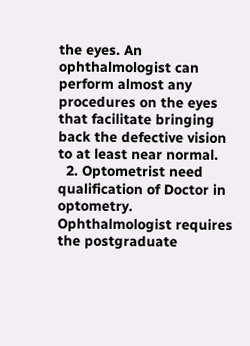the eyes. An ophthalmologist can perform almost any procedures on the eyes that facilitate bringing back the defective vision to at least near normal.
  2. Optometrist need qualification of Doctor in optometry. Ophthalmologist requires the postgraduate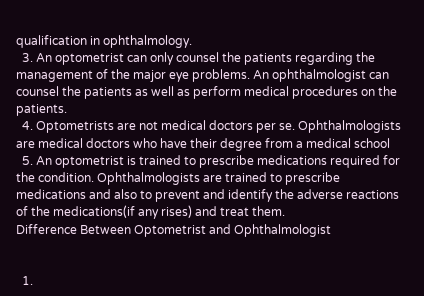qualification in ophthalmology.
  3. An optometrist can only counsel the patients regarding the management of the major eye problems. An ophthalmologist can counsel the patients as well as perform medical procedures on the patients.
  4. Optometrists are not medical doctors per se. Ophthalmologists are medical doctors who have their degree from a medical school
  5. An optometrist is trained to prescribe medications required for the condition. Ophthalmologists are trained to prescribe medications and also to prevent and identify the adverse reactions of the medications(if any rises) and treat them.
Difference Between Optometrist and Ophthalmologist


  1.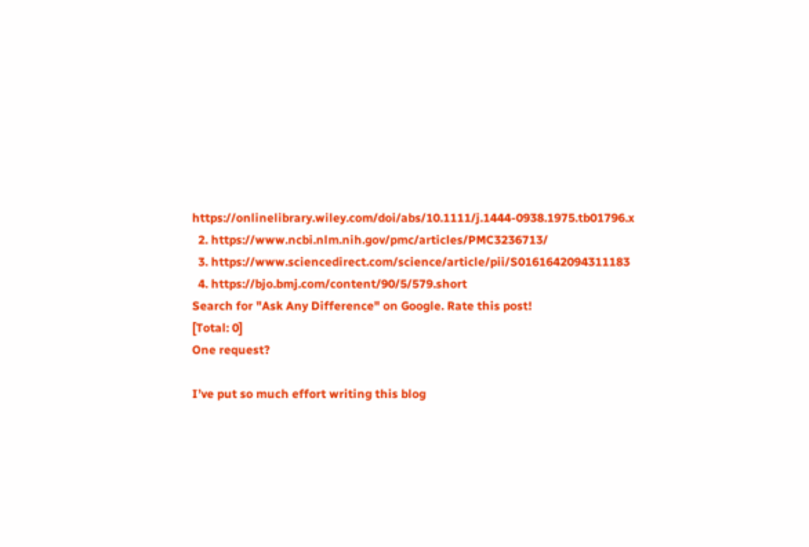https://onlinelibrary.wiley.com/doi/abs/10.1111/j.1444-0938.1975.tb01796.x
  2. https://www.ncbi.nlm.nih.gov/pmc/articles/PMC3236713/
  3. https://www.sciencedirect.com/science/article/pii/S0161642094311183
  4. https://bjo.bmj.com/content/90/5/579.short
Search for "Ask Any Difference" on Google. Rate this post!
[Total: 0]
One request?

I’ve put so much effort writing this blog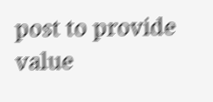post to provide value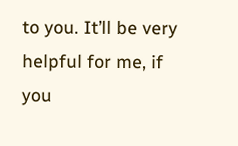to you. It’ll be very helpful for me, if you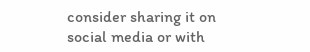consider sharing it on social media or with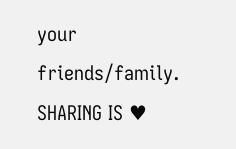your friends/family. SHARING IS ♥